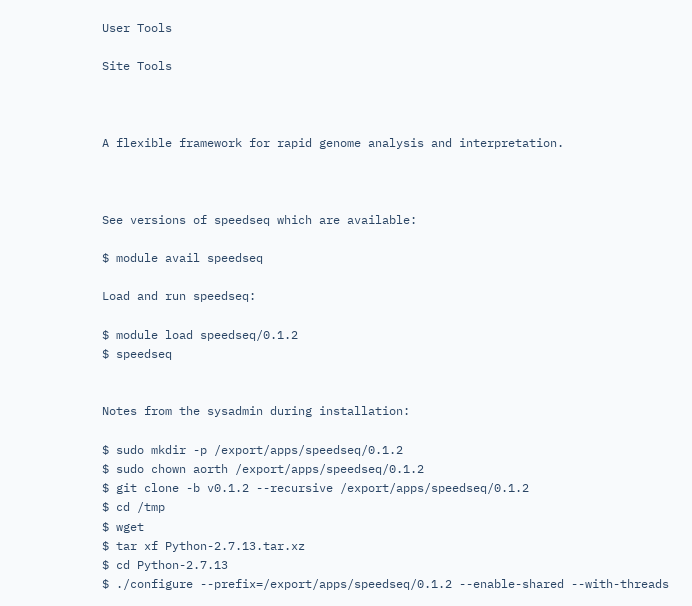User Tools

Site Tools



A flexible framework for rapid genome analysis and interpretation.



See versions of speedseq which are available:

$ module avail speedseq

Load and run speedseq:

$ module load speedseq/0.1.2
$ speedseq


Notes from the sysadmin during installation:

$ sudo mkdir -p /export/apps/speedseq/0.1.2
$ sudo chown aorth /export/apps/speedseq/0.1.2
$ git clone -b v0.1.2 --recursive /export/apps/speedseq/0.1.2
$ cd /tmp
$ wget
$ tar xf Python-2.7.13.tar.xz
$ cd Python-2.7.13
$ ./configure --prefix=/export/apps/speedseq/0.1.2 --enable-shared --with-threads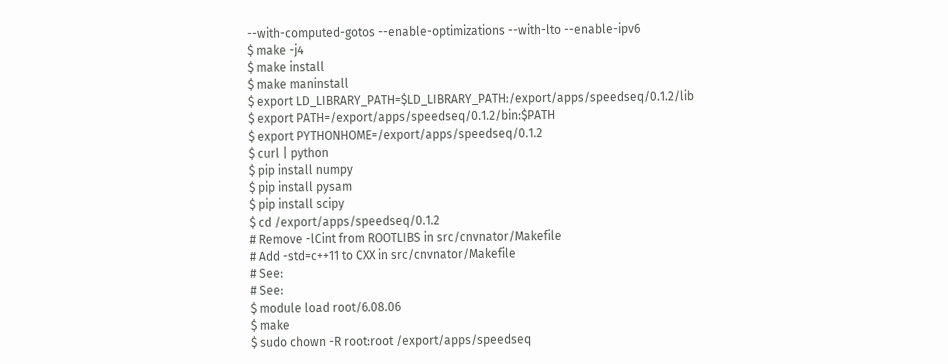--with-computed-gotos --enable-optimizations --with-lto --enable-ipv6
$ make -j4
$ make install
$ make maninstall
$ export LD_LIBRARY_PATH=$LD_LIBRARY_PATH:/export/apps/speedseq/0.1.2/lib
$ export PATH=/export/apps/speedseq/0.1.2/bin:$PATH
$ export PYTHONHOME=/export/apps/speedseq/0.1.2
$ curl | python
$ pip install numpy
$ pip install pysam
$ pip install scipy
$ cd /export/apps/speedseq/0.1.2
# Remove -lCint from ROOTLIBS in src/cnvnator/Makefile
# Add -std=c++11 to CXX in src/cnvnator/Makefile
# See:
# See:
$ module load root/6.08.06
$ make
$ sudo chown -R root:root /export/apps/speedseq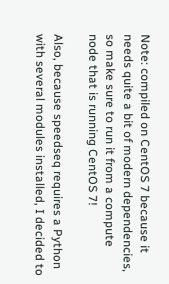Note: compiled on CentOS 7 because it needs quite a bit of modern dependencies, so make sure to run it from a compute node that is running CentOS 7!

Also, because speedseq requires a Python with several modules installed, I decided to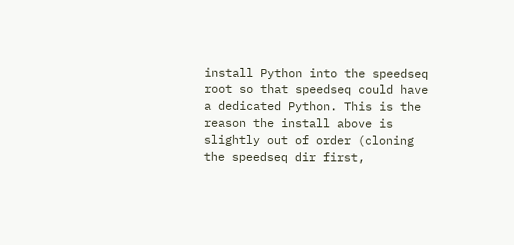install Python into the speedseq root so that speedseq could have a dedicated Python. This is the reason the install above is slightly out of order (cloning the speedseq dir first,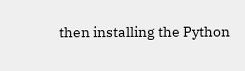then installing the Python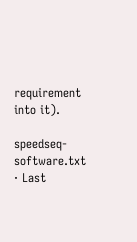requirement into it).

speedseq-software.txt · Last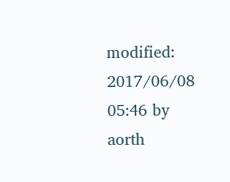modified: 2017/06/08 05:46 by aorth